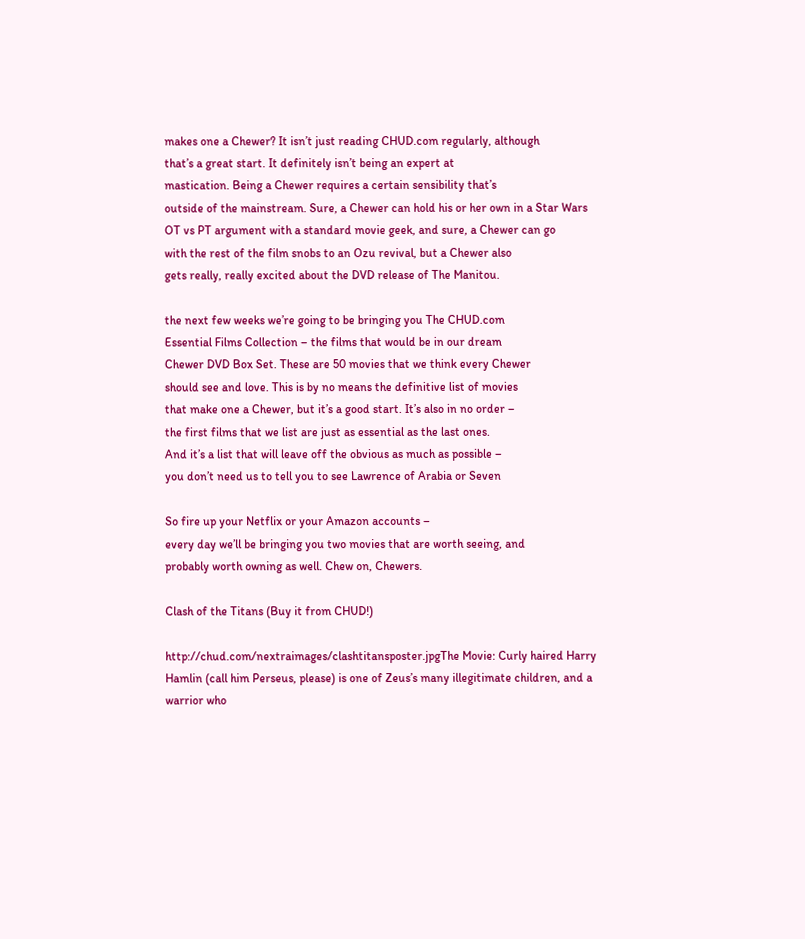makes one a Chewer? It isn’t just reading CHUD.com regularly, although
that’s a great start. It definitely isn’t being an expert at
mastication. Being a Chewer requires a certain sensibility that’s
outside of the mainstream. Sure, a Chewer can hold his or her own in a Star Wars
OT vs PT argument with a standard movie geek, and sure, a Chewer can go
with the rest of the film snobs to an Ozu revival, but a Chewer also
gets really, really excited about the DVD release of The Manitou.

the next few weeks we’re going to be bringing you The CHUD.com
Essential Films Collection – the films that would be in our dream
Chewer DVD Box Set. These are 50 movies that we think every Chewer
should see and love. This is by no means the definitive list of movies
that make one a Chewer, but it’s a good start. It’s also in no order –
the first films that we list are just as essential as the last ones.
And it’s a list that will leave off the obvious as much as possible –
you don’t need us to tell you to see Lawrence of Arabia or Seven

So fire up your Netflix or your Amazon accounts –
every day we’ll be bringing you two movies that are worth seeing, and
probably worth owning as well. Chew on, Chewers.

Clash of the Titans (Buy it from CHUD!)

http://chud.com/nextraimages/clashtitansposter.jpgThe Movie: Curly haired Harry Hamlin (call him Perseus, please) is one of Zeus’s many illegitimate children, and a warrior who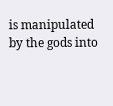is manipulated by the gods into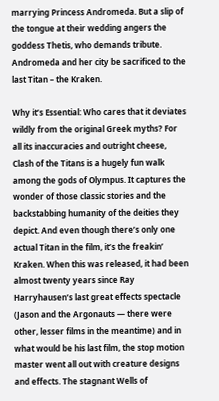marrying Princess Andromeda. But a slip of the tongue at their wedding angers the goddess Thetis, who demands tribute. Andromeda and her city be sacrificed to the last Titan – the Kraken.

Why it’s Essential: Who cares that it deviates wildly from the original Greek myths? For all its inaccuracies and outright cheese, Clash of the Titans is a hugely fun walk among the gods of Olympus. It captures the wonder of those classic stories and the backstabbing humanity of the deities they depict. And even though there’s only one actual Titan in the film, it’s the freakin’ Kraken. When this was released, it had been almost twenty years since Ray Harryhausen’s last great effects spectacle (Jason and the Argonauts — there were other, lesser films in the meantime) and in what would be his last film, the stop motion master went all out with creature designs and effects. The stagnant Wells of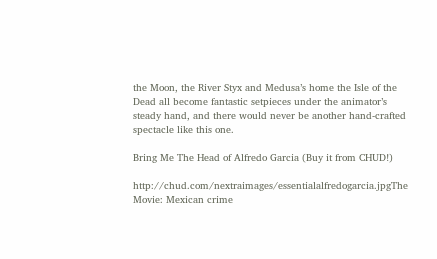the Moon, the River Styx and Medusa’s home the Isle of the Dead all become fantastic setpieces under the animator’s steady hand, and there would never be another hand-crafted spectacle like this one.

Bring Me The Head of Alfredo Garcia (Buy it from CHUD!)

http://chud.com/nextraimages/essentialalfredogarcia.jpgThe Movie: Mexican crime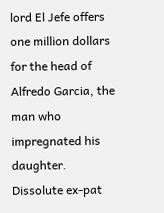lord El Jefe offers one million dollars for the head of Alfredo Garcia, the man who impregnated his daughter. Dissolute ex-pat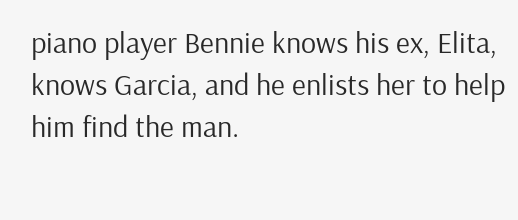piano player Bennie knows his ex, Elita, knows Garcia, and he enlists her to help him find the man.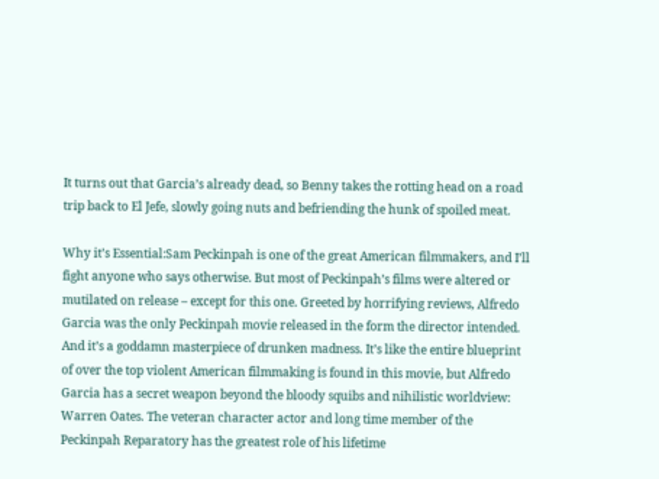It turns out that Garcia’s already dead, so Benny takes the rotting head on a road trip back to El Jefe, slowly going nuts and befriending the hunk of spoiled meat.

Why it’s Essential:Sam Peckinpah is one of the great American filmmakers, and I’ll fight anyone who says otherwise. But most of Peckinpah’s films were altered or mutilated on release – except for this one. Greeted by horrifying reviews, Alfredo Garcia was the only Peckinpah movie released in the form the director intended. And it’s a goddamn masterpiece of drunken madness. It’s like the entire blueprint of over the top violent American filmmaking is found in this movie, but Alfredo Garcia has a secret weapon beyond the bloody squibs and nihilistic worldview: Warren Oates. The veteran character actor and long time member of the Peckinpah Reparatory has the greatest role of his lifetime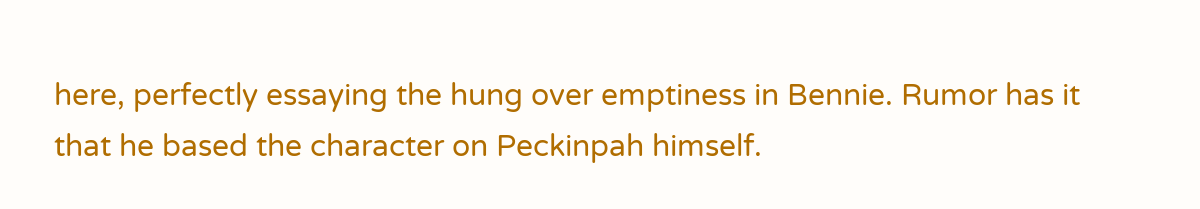here, perfectly essaying the hung over emptiness in Bennie. Rumor has it that he based the character on Peckinpah himself.